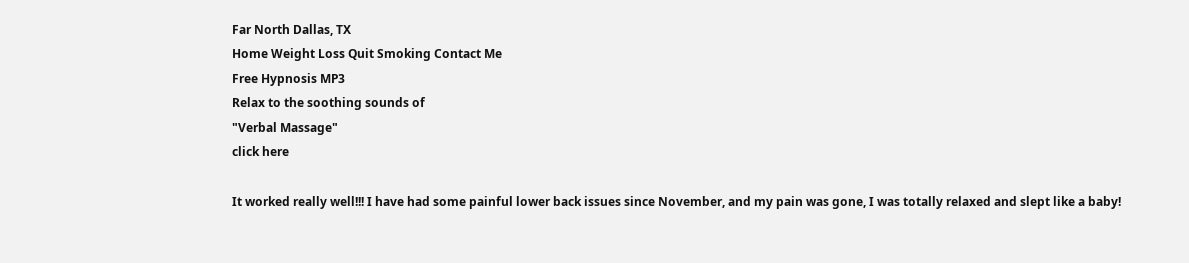Far North Dallas, TX
Home Weight Loss Quit Smoking Contact Me
Free Hypnosis MP3
Relax to the soothing sounds of
"Verbal Massage"
click here

It worked really well!!! I have had some painful lower back issues since November, and my pain was gone, I was totally relaxed and slept like a baby!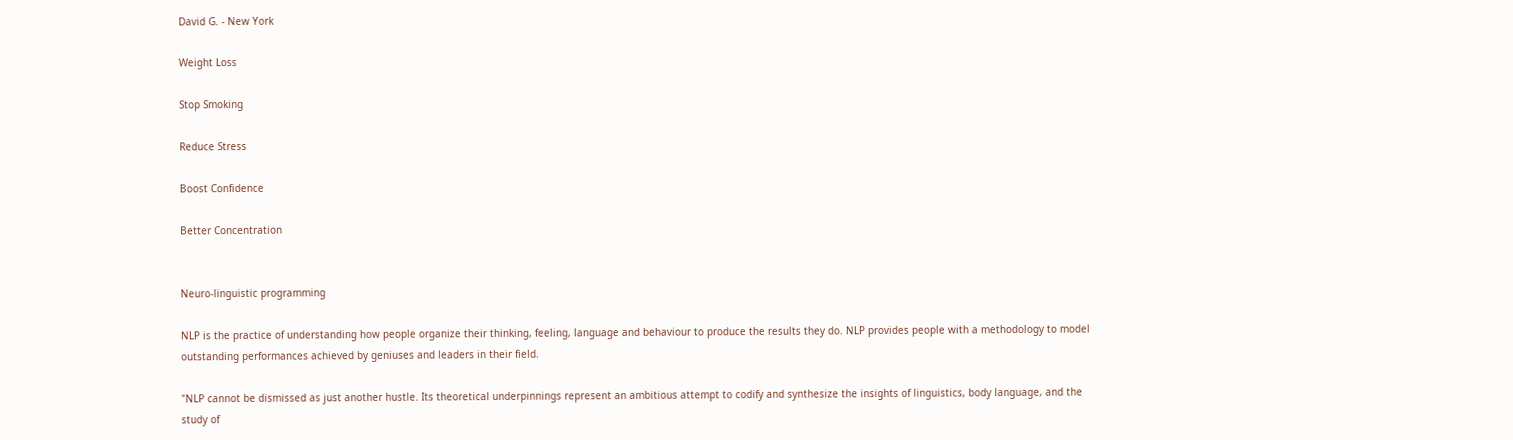David G. - New York

Weight Loss

Stop Smoking

Reduce Stress

Boost Confidence

Better Concentration


Neuro-linguistic programming

NLP is the practice of understanding how people organize their thinking, feeling, language and behaviour to produce the results they do. NLP provides people with a methodology to model outstanding performances achieved by geniuses and leaders in their field.

"NLP cannot be dismissed as just another hustle. Its theoretical underpinnings represent an ambitious attempt to codify and synthesize the insights of linguistics, body language, and the study of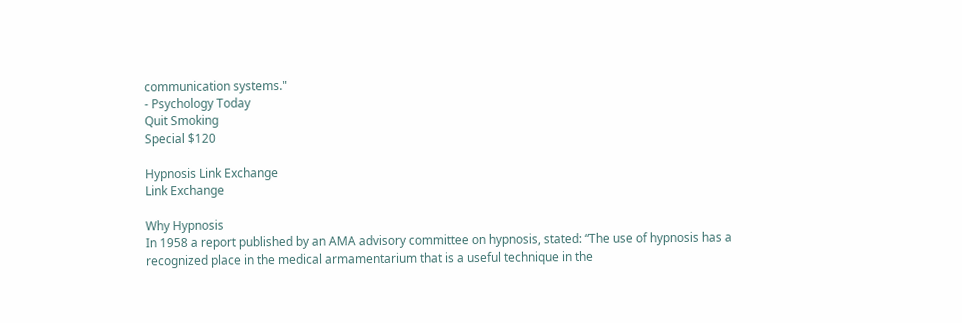communication systems."
- Psychology Today
Quit Smoking
Special $120

Hypnosis Link Exchange
Link Exchange

Why Hypnosis
In 1958 a report published by an AMA advisory committee on hypnosis, stated: “The use of hypnosis has a recognized place in the medical armamentarium that is a useful technique in the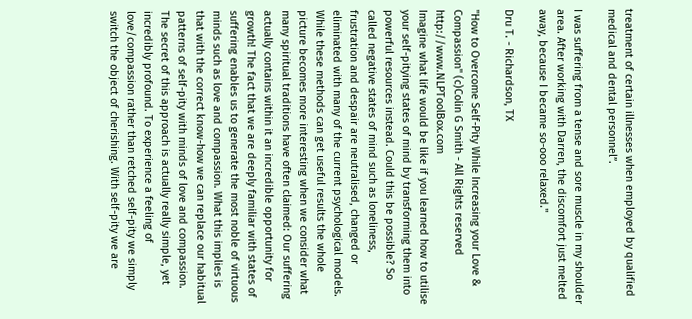treatment of certain illnesses when employed by qualified medical and dental personnel”.

I was suffering from a tense and sore muscle in my shoulder area. After working with Darren, the discomfort just melted away, because I became so-ooo relaxed."

Dru T. - Richardson, TX

"How to Overcome Self-Pity While Increasing your Love & Compassion" (c)Colin G Smith - All Rights reserved http://www.NLPToolBox.com
Imagine what life would be like if you learned how to utilise your self-pitying states of mind by transforming them into powerful resources instead. Could this be possible? So called negative states of mind such as loneliness, frustration and despair are neutralised, changed or eliminated with many of the current psychological models. While these methods can get useful results the whole picture becomes more interesting when we consider what many spiritual traditions have often claimed: Our suffering actually contains within it an incredible opportunity for growth! The fact that we are deeply familiar with states of suffering enables us to generate the most noble of virtuous minds such as love and compassion. What this implies is that with the correct know-how we can replace our habitual patterns of self-pity with minds of love and compassion. The secret of this approach is actually really simple, yet incredibly profound. To experience a feeling of love/compassion rather than retched self-pity we simply switch the object of cherishing. With self-pity we are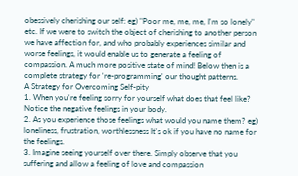obessively cherishing our self: eg) "Poor me, me, me, I'm so lonely" etc. If we were to switch the object of cherishing to another person we have affection for, and who probably experiences similar and worse feelings, it would enable us to generate a feeling of compassion. A much more positive state of mind! Below then is a complete strategy for 're-programming' our thought patterns.
A Strategy for Overcoming Self-pity
1. When you're feeling sorry for yourself what does that feel like? Notice the negative feelings in your body.
2. As you experience those feelings what would you name them? eg) loneliness, frustration, worthlessness It's ok if you have no name for the feelings.
3. Imagine seeing yourself over there. Simply observe that you suffering and allow a feeling of love and compassion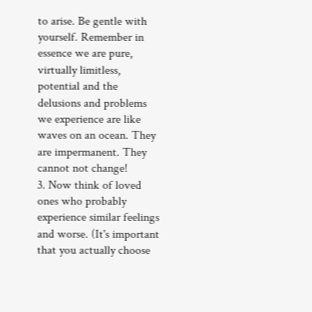to arise. Be gentle with yourself. Remember in essence we are pure, virtually limitless, potential and the delusions and problems we experience are like waves on an ocean. They are impermanent. They cannot not change!
3. Now think of loved ones who probably experience similar feelings and worse. (It's important that you actually choose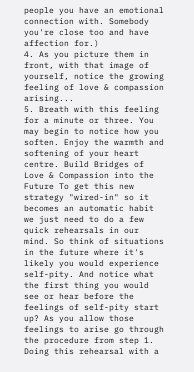people you have an emotional connection with. Somebody you're close too and have affection for.)
4. As you picture them in front, with that image of yourself, notice the growing feeling of love & compassion arising...
5. Breath with this feeling for a minute or three. You may begin to notice how you soften. Enjoy the warmth and softening of your heart centre. Build Bridges of Love & Compassion into the Future To get this new strategy "wired-in" so it becomes an automatic habit we just need to do a few quick rehearsals in our mind. So think of situations in the future where it's likely you would experience self-pity. And notice what the first thing you would see or hear before the feelings of self-pity start up? As you allow those feelings to arise go through the procedure from step 1. Doing this rehearsal with a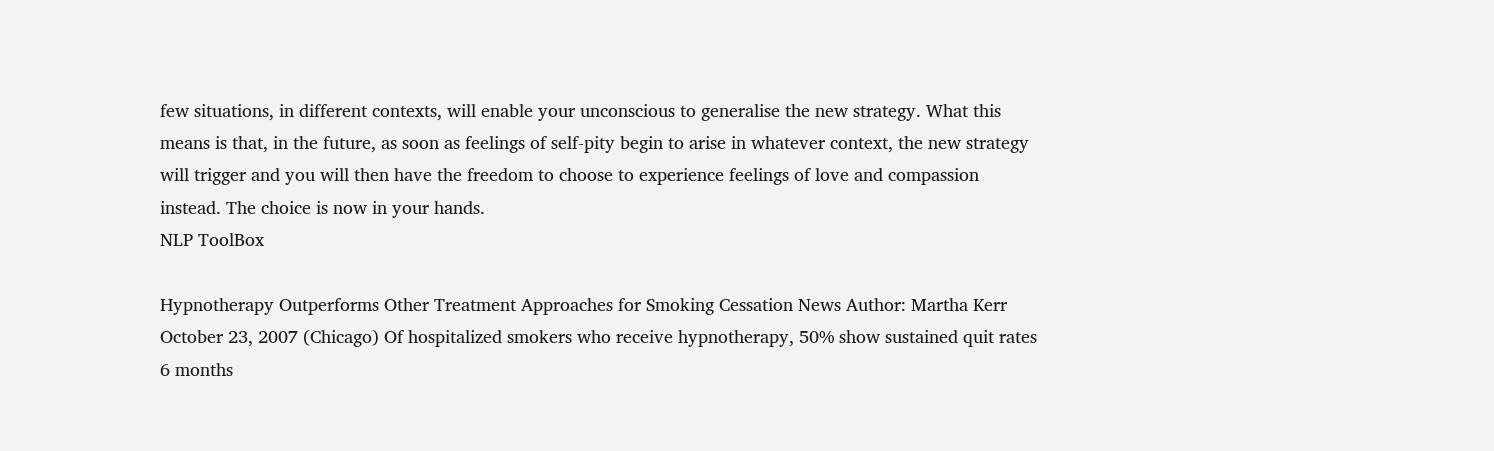few situations, in different contexts, will enable your unconscious to generalise the new strategy. What this means is that, in the future, as soon as feelings of self-pity begin to arise in whatever context, the new strategy will trigger and you will then have the freedom to choose to experience feelings of love and compassion instead. The choice is now in your hands.
NLP ToolBox

Hypnotherapy Outperforms Other Treatment Approaches for Smoking Cessation News Author: Martha Kerr October 23, 2007 (Chicago) Of hospitalized smokers who receive hypnotherapy, 50% show sustained quit rates 6 months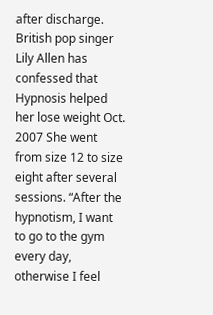after discharge. British pop singer Lily Allen has confessed that Hypnosis helped her lose weight Oct. 2007 She went from size 12 to size eight after several sessions. “After the hypnotism, I want to go to the gym every day, otherwise I feel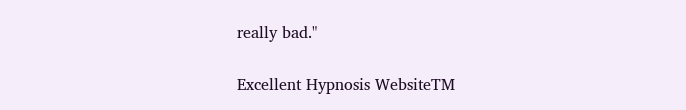really bad."

Excellent Hypnosis WebsiteTM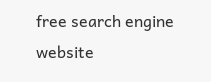free search engine website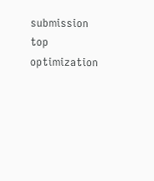submission top optimization